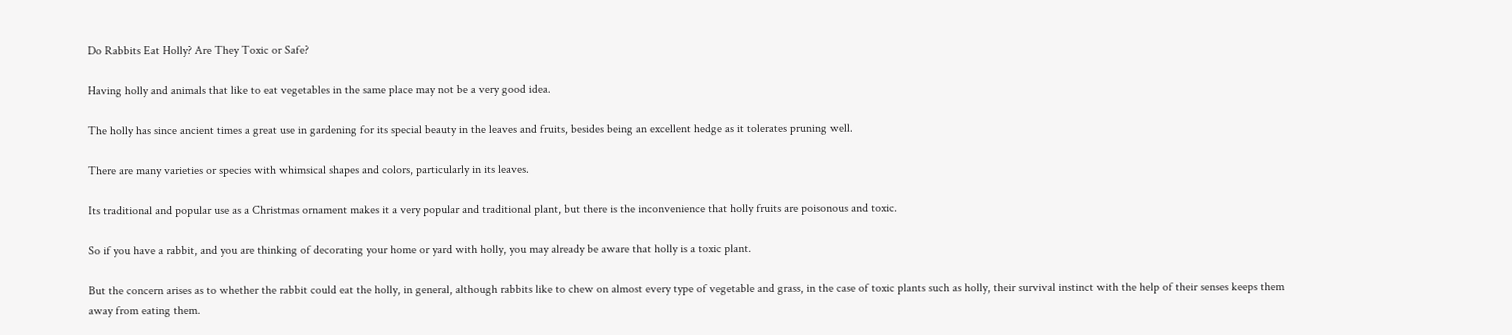Do Rabbits Eat Holly? Are They Toxic or Safe?

Having holly and animals that like to eat vegetables in the same place may not be a very good idea.

The holly has since ancient times a great use in gardening for its special beauty in the leaves and fruits, besides being an excellent hedge as it tolerates pruning well.

There are many varieties or species with whimsical shapes and colors, particularly in its leaves.

Its traditional and popular use as a Christmas ornament makes it a very popular and traditional plant, but there is the inconvenience that holly fruits are poisonous and toxic.

So if you have a rabbit, and you are thinking of decorating your home or yard with holly, you may already be aware that holly is a toxic plant.

But the concern arises as to whether the rabbit could eat the holly, in general, although rabbits like to chew on almost every type of vegetable and grass, in the case of toxic plants such as holly, their survival instinct with the help of their senses keeps them away from eating them.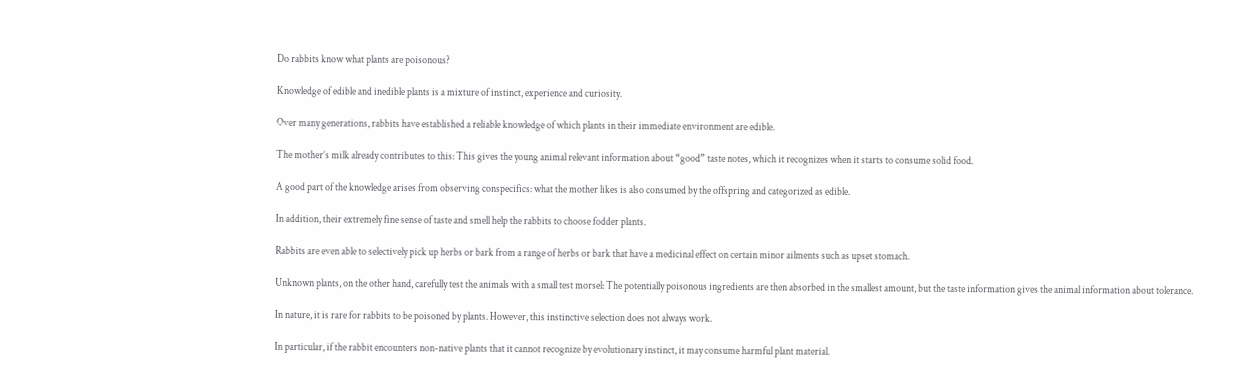Do rabbits know what plants are poisonous?

Knowledge of edible and inedible plants is a mixture of instinct, experience and curiosity.

Over many generations, rabbits have established a reliable knowledge of which plants in their immediate environment are edible.

The mother’s milk already contributes to this: This gives the young animal relevant information about “good” taste notes, which it recognizes when it starts to consume solid food.

A good part of the knowledge arises from observing conspecifics: what the mother likes is also consumed by the offspring and categorized as edible.

In addition, their extremely fine sense of taste and smell help the rabbits to choose fodder plants.

Rabbits are even able to selectively pick up herbs or bark from a range of herbs or bark that have a medicinal effect on certain minor ailments such as upset stomach.

Unknown plants, on the other hand, carefully test the animals with a small test morsel: The potentially poisonous ingredients are then absorbed in the smallest amount, but the taste information gives the animal information about tolerance.

In nature, it is rare for rabbits to be poisoned by plants. However, this instinctive selection does not always work.

In particular, if the rabbit encounters non-native plants that it cannot recognize by evolutionary instinct, it may consume harmful plant material.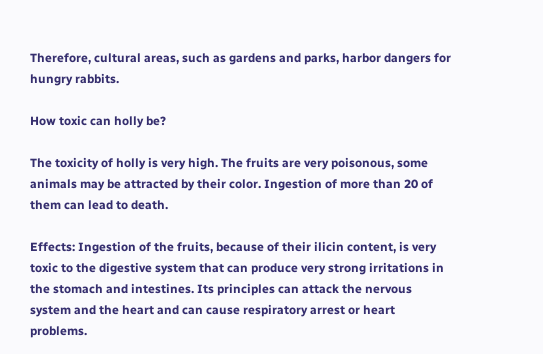Therefore, cultural areas, such as gardens and parks, harbor dangers for hungry rabbits.

How toxic can holly be?

The toxicity of holly is very high. The fruits are very poisonous, some animals may be attracted by their color. Ingestion of more than 20 of them can lead to death.

Effects: Ingestion of the fruits, because of their ilicin content, is very toxic to the digestive system that can produce very strong irritations in the stomach and intestines. Its principles can attack the nervous system and the heart and can cause respiratory arrest or heart problems.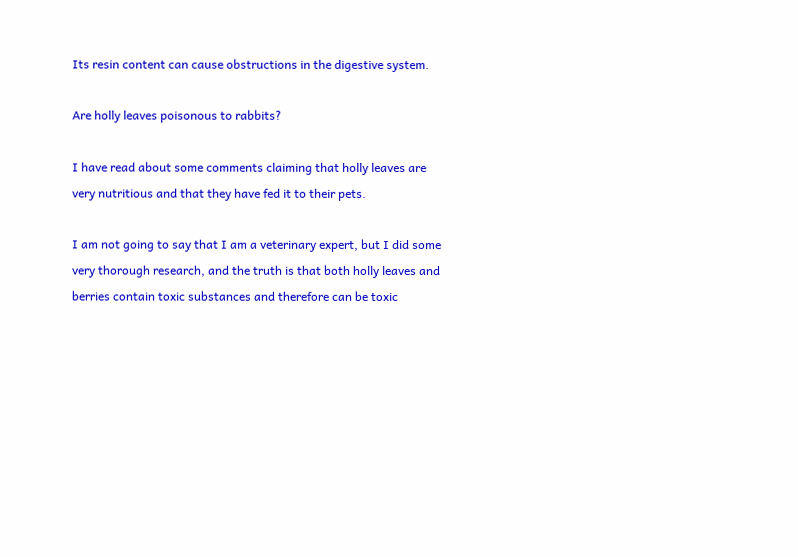Its resin content can cause obstructions in the digestive system.

Are holly leaves poisonous to rabbits?

I have read about some comments claiming that holly leaves are very nutritious and that they have fed it to their pets.

I am not going to say that I am a veterinary expert, but I did some very thorough research, and the truth is that both holly leaves and berries contain toxic substances and therefore can be toxic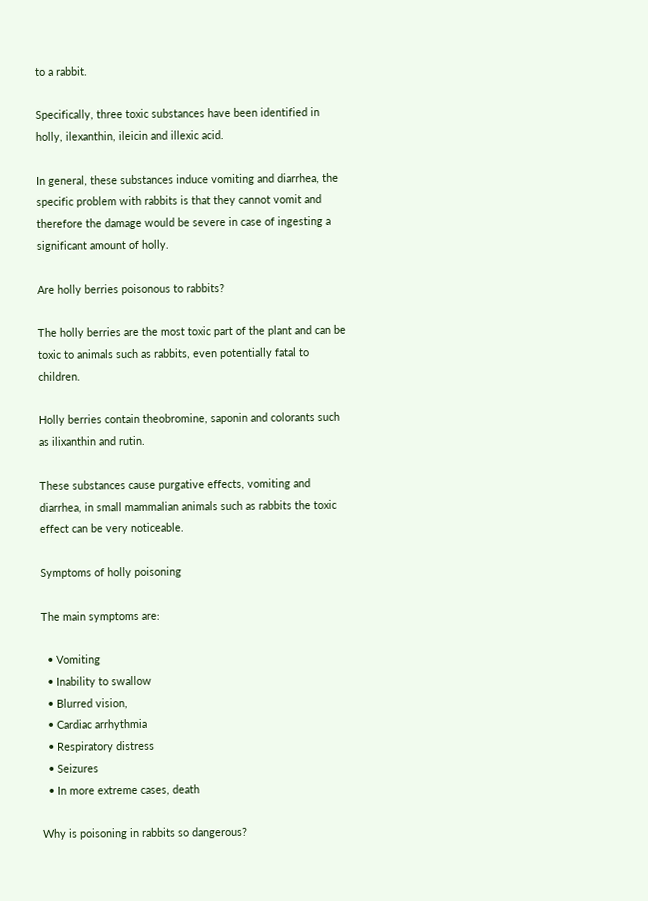to a rabbit.

Specifically, three toxic substances have been identified in holly, ilexanthin, ileicin and illexic acid.

In general, these substances induce vomiting and diarrhea, the specific problem with rabbits is that they cannot vomit and therefore the damage would be severe in case of ingesting a significant amount of holly.

Are holly berries poisonous to rabbits?

The holly berries are the most toxic part of the plant and can be toxic to animals such as rabbits, even potentially fatal to children.

Holly berries contain theobromine, saponin and colorants such as ilixanthin and rutin.

These substances cause purgative effects, vomiting and diarrhea, in small mammalian animals such as rabbits the toxic effect can be very noticeable.

Symptoms of holly poisoning

The main symptoms are:

  • Vomiting
  • Inability to swallow
  • Blurred vision,
  • Cardiac arrhythmia
  • Respiratory distress
  • Seizures
  • In more extreme cases, death

Why is poisoning in rabbits so dangerous?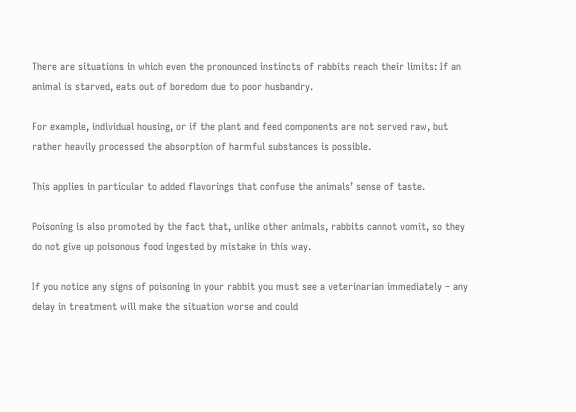There are situations in which even the pronounced instincts of rabbits reach their limits: If an animal is starved, eats out of boredom due to poor husbandry.

For example, individual housing, or if the plant and feed components are not served raw, but rather heavily processed the absorption of harmful substances is possible.

This applies in particular to added flavorings that confuse the animals’ sense of taste.

Poisoning is also promoted by the fact that, unlike other animals, rabbits cannot vomit, so they do not give up poisonous food ingested by mistake in this way.

If you notice any signs of poisoning in your rabbit you must see a veterinarian immediately – any delay in treatment will make the situation worse and could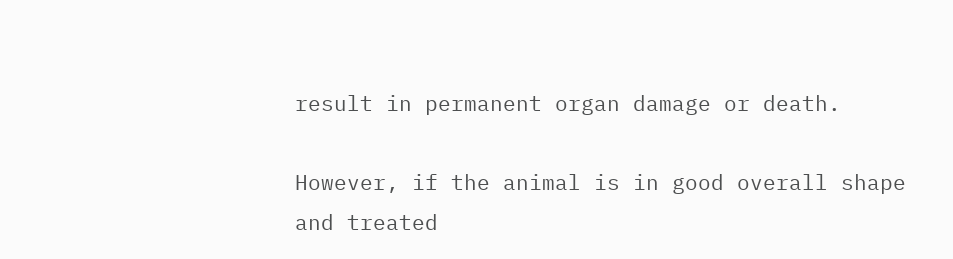result in permanent organ damage or death.

However, if the animal is in good overall shape and treated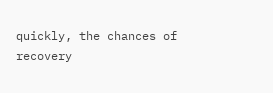quickly, the chances of recovery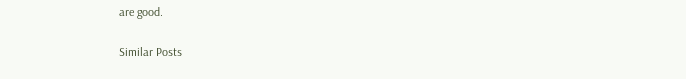are good.

Similar Posts